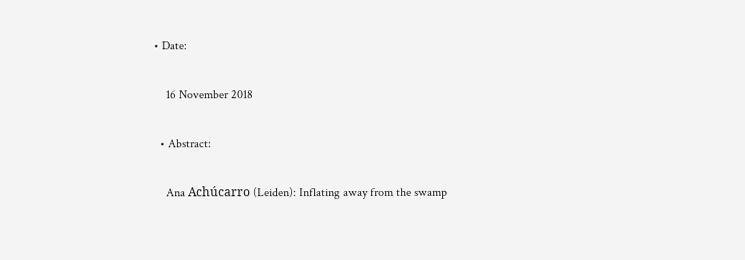• Date:

    16 November 2018

  • Abstract:

    Ana Achúcarro (Leiden): Inflating away from the swamp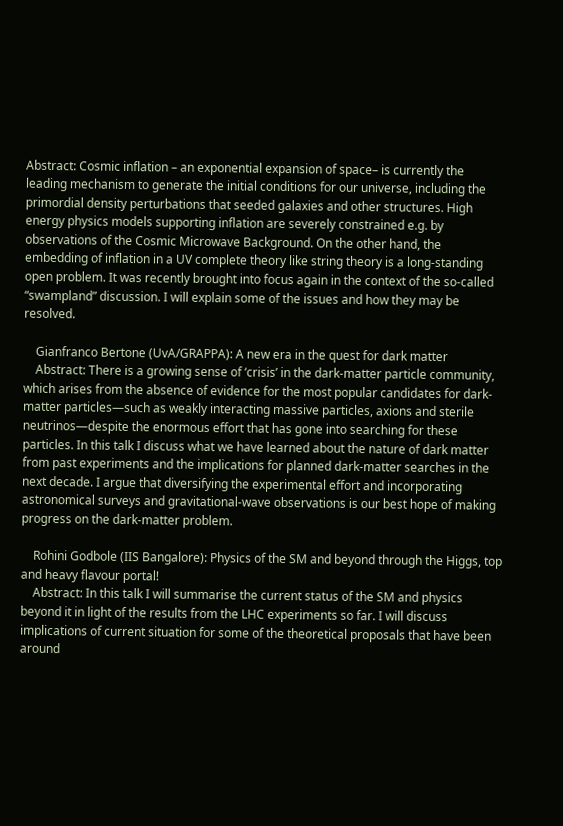Abstract: Cosmic inflation – an exponential expansion of space– is currently the leading mechanism to generate the initial conditions for our universe, including the primordial density perturbations that seeded galaxies and other structures. High energy physics models supporting inflation are severely constrained e.g. by observations of the Cosmic Microwave Background. On the other hand, the embedding of inflation in a UV complete theory like string theory is a long-standing open problem. It was recently brought into focus again in the context of the so-called “swampland” discussion. I will explain some of the issues and how they may be resolved.

    Gianfranco Bertone (UvA/GRAPPA): A new era in the quest for dark matter
    Abstract: There is a growing sense of ‘crisis’ in the dark-matter particle community, which arises from the absence of evidence for the most popular candidates for dark-matter particles—such as weakly interacting massive particles, axions and sterile neutrinos—despite the enormous effort that has gone into searching for these particles. In this talk I discuss what we have learned about the nature of dark matter from past experiments and the implications for planned dark-matter searches in the next decade. I argue that diversifying the experimental effort and incorporating astronomical surveys and gravitational-wave observations is our best hope of making progress on the dark-matter problem.

    Rohini Godbole (IIS Bangalore): Physics of the SM and beyond through the Higgs, top and heavy flavour portal!
    Abstract: In this talk I will summarise the current status of the SM and physics beyond it in light of the results from the LHC experiments so far. I will discuss implications of current situation for some of the theoretical proposals that have been around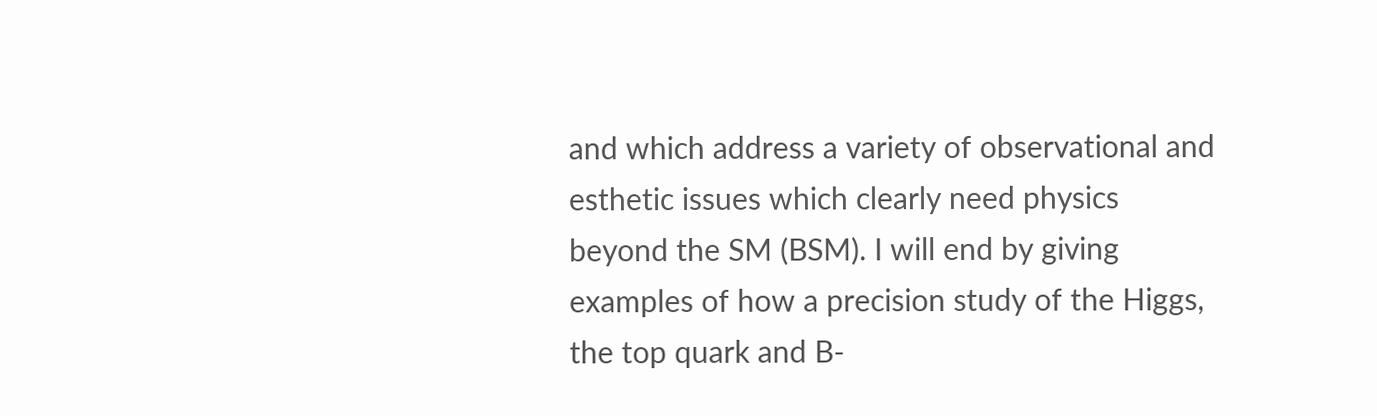and which address a variety of observational and esthetic issues which clearly need physics beyond the SM (BSM). I will end by giving examples of how a precision study of the Higgs, the top quark and B-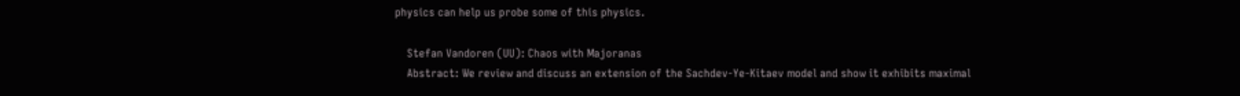physics can help us probe some of this physics.

    Stefan Vandoren (UU): Chaos with Majoranas
    Abstract: We review and discuss an extension of the Sachdev-Ye-Kitaev model and show it exhibits maximal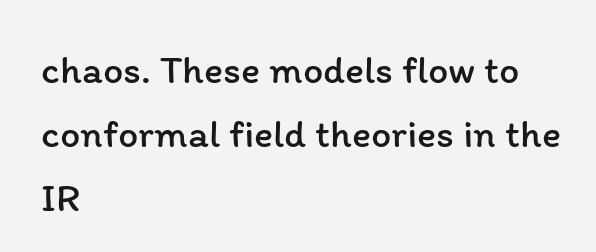chaos. These models flow to conformal field theories in the IR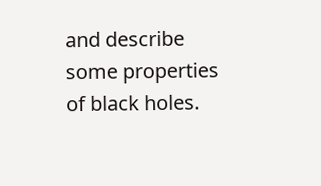and describe some properties of black holes.